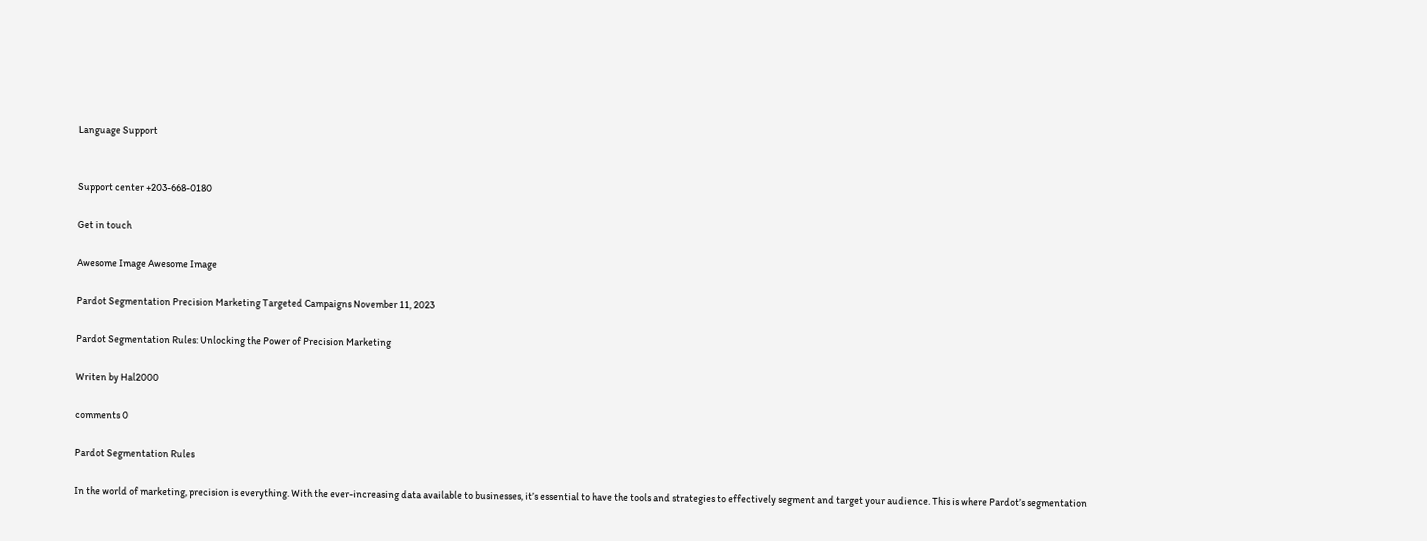Language Support


Support center +203-668-0180

Get in touch

Awesome Image Awesome Image

Pardot Segmentation Precision Marketing Targeted Campaigns November 11, 2023

Pardot Segmentation Rules: Unlocking the Power of Precision Marketing

Writen by Hal2000

comments 0

Pardot Segmentation Rules

In the world of marketing, precision is everything. With the ever-increasing data available to businesses, it’s essential to have the tools and strategies to effectively segment and target your audience. This is where Pardot’s segmentation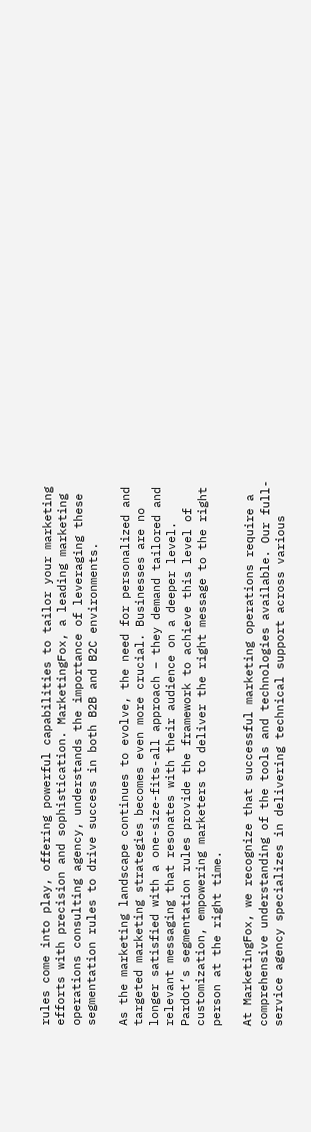rules come into play, offering powerful capabilities to tailor your marketing efforts with precision and sophistication. MarketingFox, a leading marketing operations consulting agency, understands the importance of leveraging these segmentation rules to drive success in both B2B and B2C environments.

As the marketing landscape continues to evolve, the need for personalized and targeted marketing strategies becomes even more crucial. Businesses are no longer satisfied with a one-size-fits-all approach – they demand tailored and relevant messaging that resonates with their audience on a deeper level. Pardot’s segmentation rules provide the framework to achieve this level of customization, empowering marketers to deliver the right message to the right person at the right time.

At MarketingFox, we recognize that successful marketing operations require a comprehensive understanding of the tools and technologies available. Our full-service agency specializes in delivering technical support across various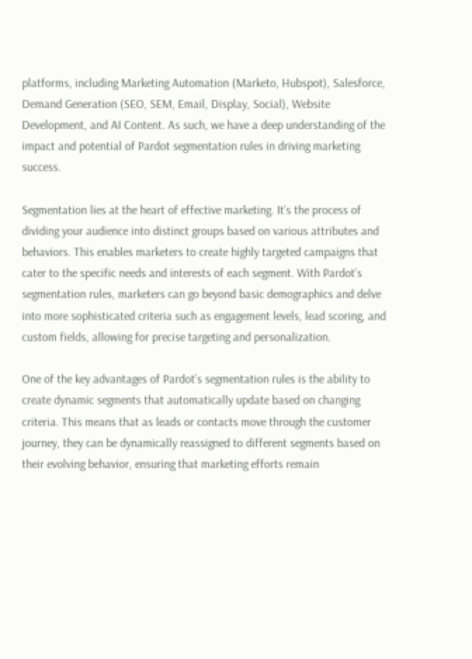platforms, including Marketing Automation (Marketo, Hubspot), Salesforce, Demand Generation (SEO, SEM, Email, Display, Social), Website Development, and AI Content. As such, we have a deep understanding of the impact and potential of Pardot segmentation rules in driving marketing success.

Segmentation lies at the heart of effective marketing. It’s the process of dividing your audience into distinct groups based on various attributes and behaviors. This enables marketers to create highly targeted campaigns that cater to the specific needs and interests of each segment. With Pardot’s segmentation rules, marketers can go beyond basic demographics and delve into more sophisticated criteria such as engagement levels, lead scoring, and custom fields, allowing for precise targeting and personalization.

One of the key advantages of Pardot’s segmentation rules is the ability to create dynamic segments that automatically update based on changing criteria. This means that as leads or contacts move through the customer journey, they can be dynamically reassigned to different segments based on their evolving behavior, ensuring that marketing efforts remain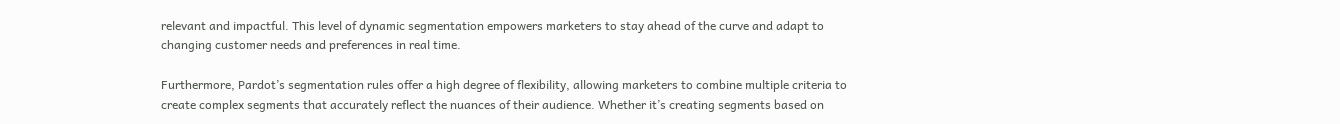relevant and impactful. This level of dynamic segmentation empowers marketers to stay ahead of the curve and adapt to changing customer needs and preferences in real time.

Furthermore, Pardot’s segmentation rules offer a high degree of flexibility, allowing marketers to combine multiple criteria to create complex segments that accurately reflect the nuances of their audience. Whether it’s creating segments based on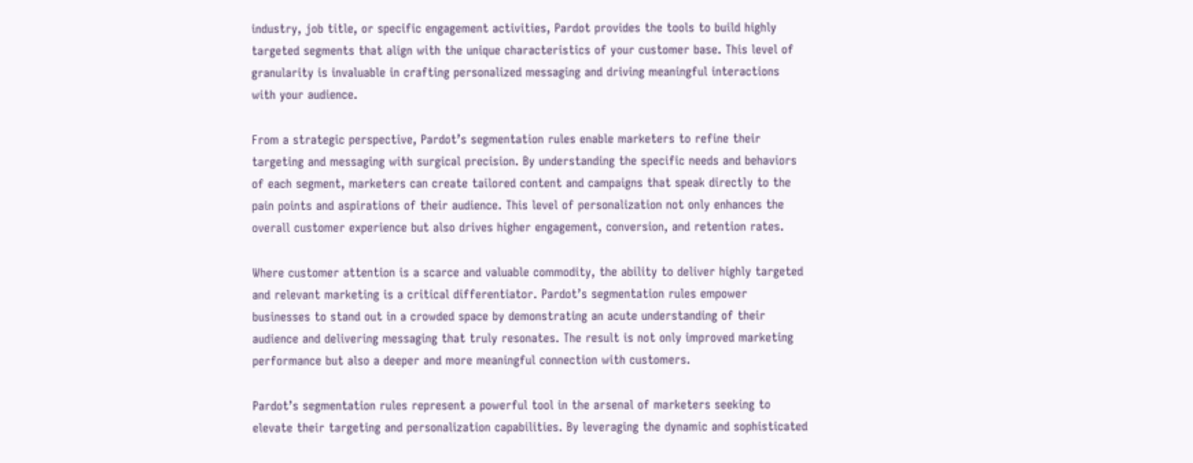industry, job title, or specific engagement activities, Pardot provides the tools to build highly targeted segments that align with the unique characteristics of your customer base. This level of granularity is invaluable in crafting personalized messaging and driving meaningful interactions with your audience.

From a strategic perspective, Pardot’s segmentation rules enable marketers to refine their targeting and messaging with surgical precision. By understanding the specific needs and behaviors of each segment, marketers can create tailored content and campaigns that speak directly to the pain points and aspirations of their audience. This level of personalization not only enhances the overall customer experience but also drives higher engagement, conversion, and retention rates.

Where customer attention is a scarce and valuable commodity, the ability to deliver highly targeted and relevant marketing is a critical differentiator. Pardot’s segmentation rules empower businesses to stand out in a crowded space by demonstrating an acute understanding of their audience and delivering messaging that truly resonates. The result is not only improved marketing performance but also a deeper and more meaningful connection with customers.

Pardot’s segmentation rules represent a powerful tool in the arsenal of marketers seeking to elevate their targeting and personalization capabilities. By leveraging the dynamic and sophisticated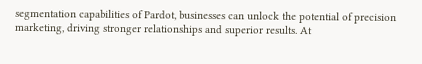segmentation capabilities of Pardot, businesses can unlock the potential of precision marketing, driving stronger relationships and superior results. At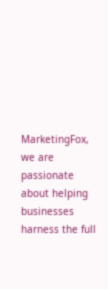MarketingFox, we are passionate about helping businesses harness the full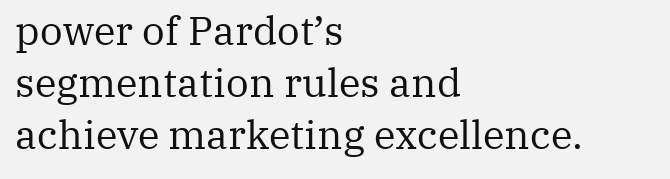power of Pardot’s segmentation rules and achieve marketing excellence.